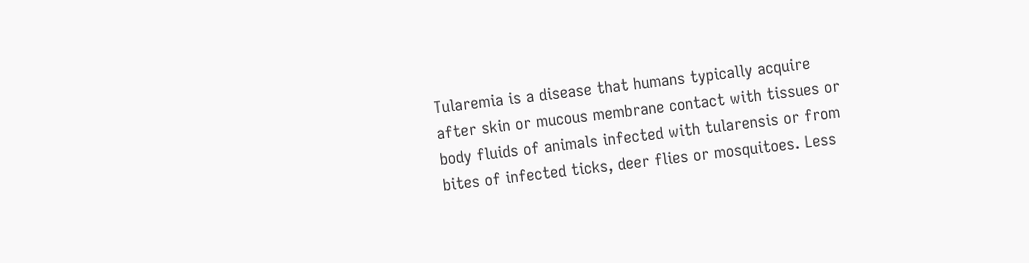Tularemia is a disease that humans typically acquire after skin or mucous membrane contact with tissues or body fluids of animals infected with tularensis or from bites of infected ticks, deer flies or mosquitoes. Less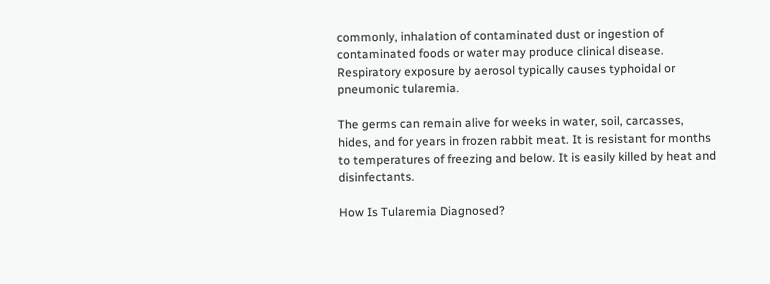commonly, inhalation of contaminated dust or ingestion of contaminated foods or water may produce clinical disease. Respiratory exposure by aerosol typically causes typhoidal or pneumonic tularemia.

The germs can remain alive for weeks in water, soil, carcasses, hides, and for years in frozen rabbit meat. It is resistant for months to temperatures of freezing and below. It is easily killed by heat and disinfectants.

How Is Tularemia Diagnosed?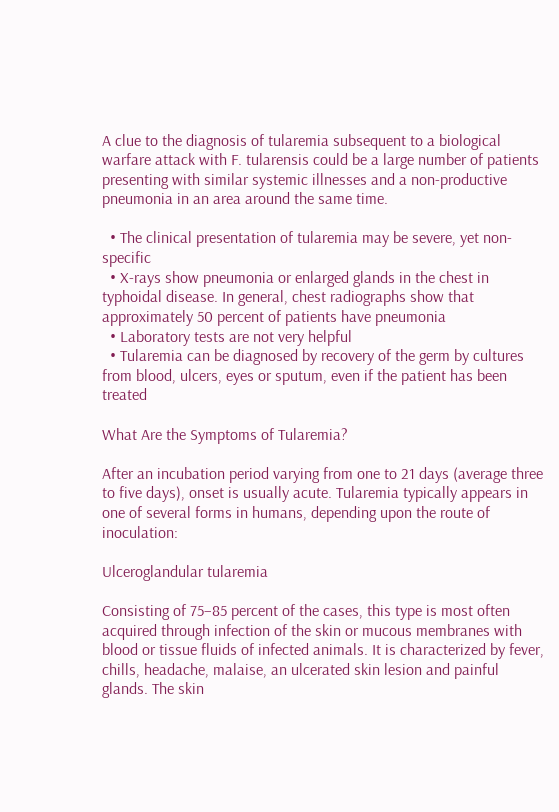A clue to the diagnosis of tularemia subsequent to a biological warfare attack with F. tularensis could be a large number of patients presenting with similar systemic illnesses and a non-productive pneumonia in an area around the same time.

  • The clinical presentation of tularemia may be severe, yet non-specific
  • X-rays show pneumonia or enlarged glands in the chest in typhoidal disease. In general, chest radiographs show that approximately 50 percent of patients have pneumonia
  • Laboratory tests are not very helpful
  • Tularemia can be diagnosed by recovery of the germ by cultures from blood, ulcers, eyes or sputum, even if the patient has been treated

What Are the Symptoms of Tularemia?

After an incubation period varying from one to 21 days (average three to five days), onset is usually acute. Tularemia typically appears in one of several forms in humans, depending upon the route of inoculation:

Ulceroglandular tularemia

Consisting of 75–85 percent of the cases, this type is most often acquired through infection of the skin or mucous membranes with blood or tissue fluids of infected animals. It is characterized by fever, chills, headache, malaise, an ulcerated skin lesion and painful glands. The skin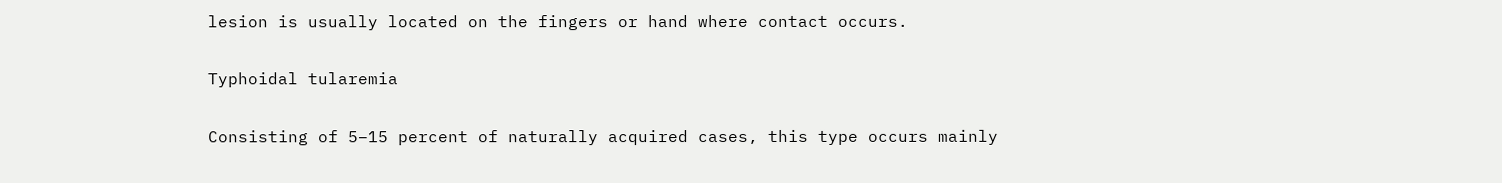lesion is usually located on the fingers or hand where contact occurs.

Typhoidal tularemia

Consisting of 5–15 percent of naturally acquired cases, this type occurs mainly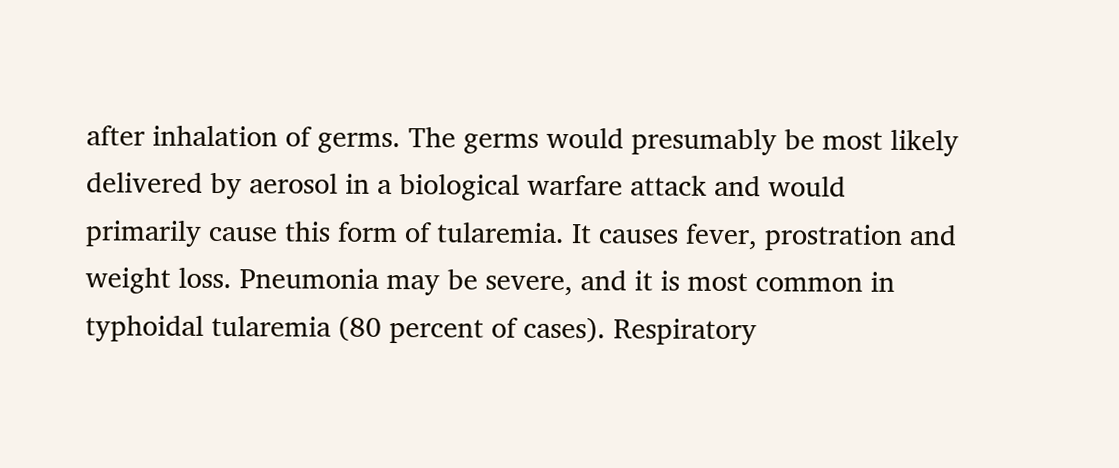after inhalation of germs. The germs would presumably be most likely delivered by aerosol in a biological warfare attack and would primarily cause this form of tularemia. It causes fever, prostration and weight loss. Pneumonia may be severe, and it is most common in typhoidal tularemia (80 percent of cases). Respiratory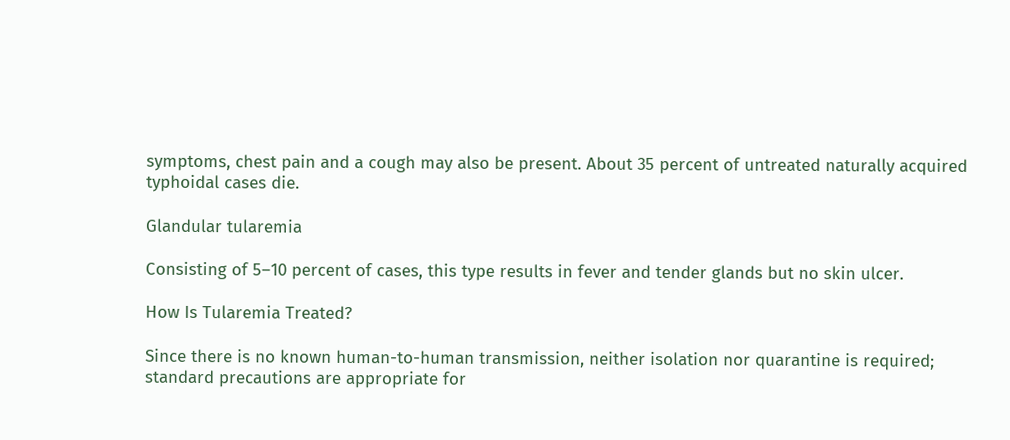symptoms, chest pain and a cough may also be present. About 35 percent of untreated naturally acquired typhoidal cases die.

Glandular tularemia

Consisting of 5–10 percent of cases, this type results in fever and tender glands but no skin ulcer.

How Is Tularemia Treated?

Since there is no known human-to-human transmission, neither isolation nor quarantine is required; standard precautions are appropriate for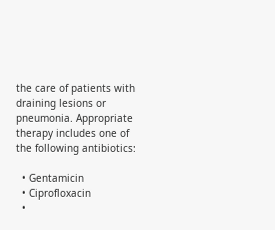the care of patients with draining lesions or pneumonia. Appropriate therapy includes one of the following antibiotics:

  • Gentamicin
  • Ciprofloxacin
  •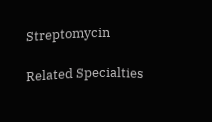Streptomycin

Related Specialties